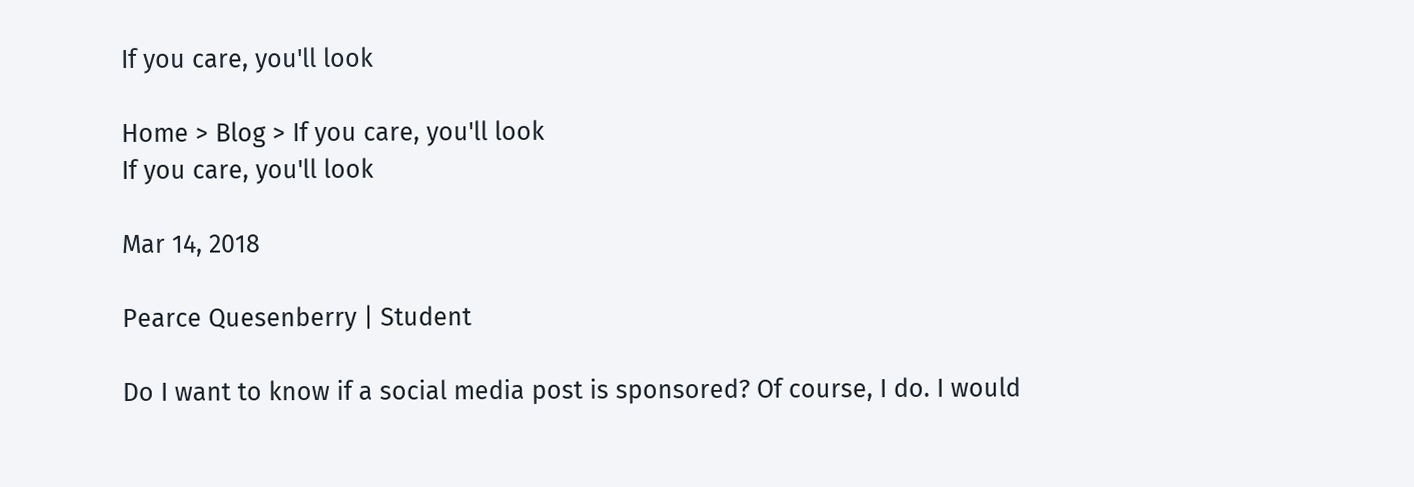If you care, you'll look

Home > Blog > If you care, you'll look
If you care, you'll look

Mar 14, 2018

Pearce Quesenberry | Student

Do I want to know if a social media post is sponsored? Of course, I do. I would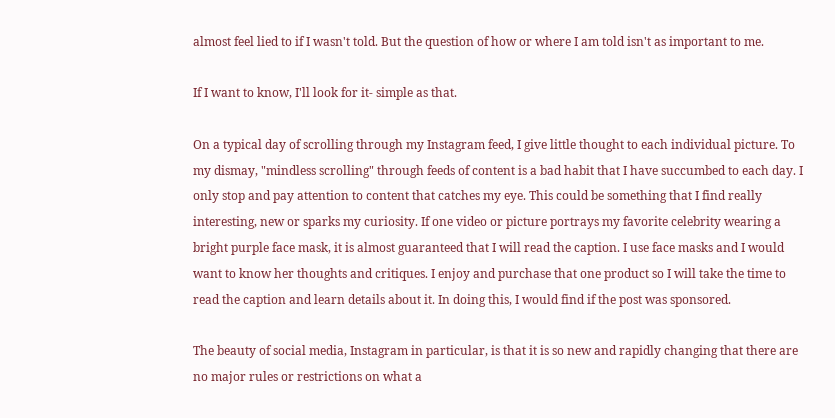almost feel lied to if I wasn't told. But the question of how or where I am told isn't as important to me.

If I want to know, I'll look for it- simple as that.

On a typical day of scrolling through my Instagram feed, I give little thought to each individual picture. To my dismay, "mindless scrolling" through feeds of content is a bad habit that I have succumbed to each day. I only stop and pay attention to content that catches my eye. This could be something that I find really interesting, new or sparks my curiosity. If one video or picture portrays my favorite celebrity wearing a bright purple face mask, it is almost guaranteed that I will read the caption. I use face masks and I would want to know her thoughts and critiques. I enjoy and purchase that one product so I will take the time to read the caption and learn details about it. In doing this, I would find if the post was sponsored.

The beauty of social media, Instagram in particular, is that it is so new and rapidly changing that there are no major rules or restrictions on what a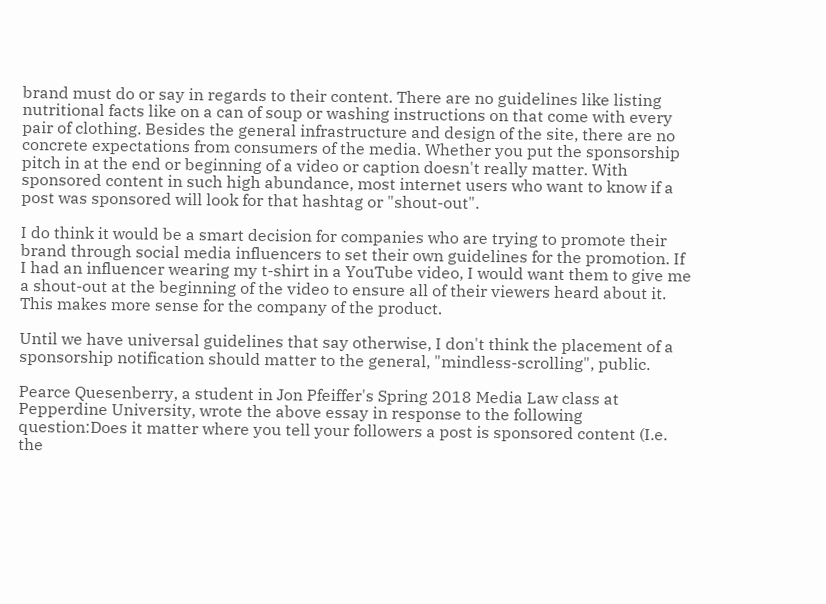brand must do or say in regards to their content. There are no guidelines like listing nutritional facts like on a can of soup or washing instructions on that come with every pair of clothing. Besides the general infrastructure and design of the site, there are no concrete expectations from consumers of the media. Whether you put the sponsorship pitch in at the end or beginning of a video or caption doesn't really matter. With sponsored content in such high abundance, most internet users who want to know if a post was sponsored will look for that hashtag or "shout-out".

I do think it would be a smart decision for companies who are trying to promote their brand through social media influencers to set their own guidelines for the promotion. If I had an influencer wearing my t-shirt in a YouTube video, I would want them to give me a shout-out at the beginning of the video to ensure all of their viewers heard about it. This makes more sense for the company of the product.

Until we have universal guidelines that say otherwise, I don't think the placement of a sponsorship notification should matter to the general, "mindless-scrolling", public.

Pearce Quesenberry, a student in Jon Pfeiffer's Spring 2018 Media Law class at Pepperdine University, wrote the above essay in response to the following question:Does it matter where you tell your followers a post is sponsored content (I.e. the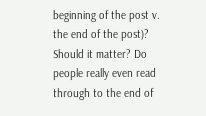beginning of the post v. the end of the post)? Should it matter? Do people really even read through to the end of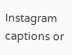Instagram captions or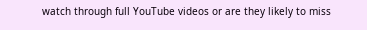watch through full YouTube videos or are they likely to miss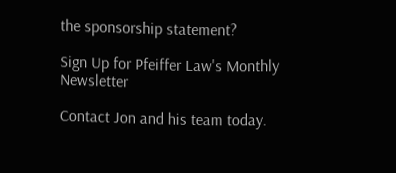the sponsorship statement?

Sign Up for Pfeiffer Law's Monthly Newsletter

Contact Jon and his team today.